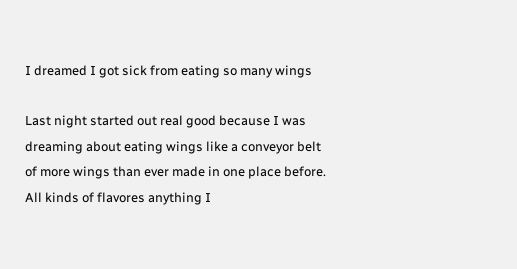I dreamed I got sick from eating so many wings

Last night started out real good because I was dreaming about eating wings like a conveyor belt of more wings than ever made in one place before. All kinds of flavores anything I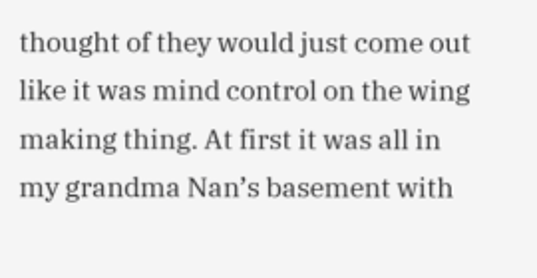thought of they would just come out like it was mind control on the wing making thing. At first it was all in my grandma Nan’s basement with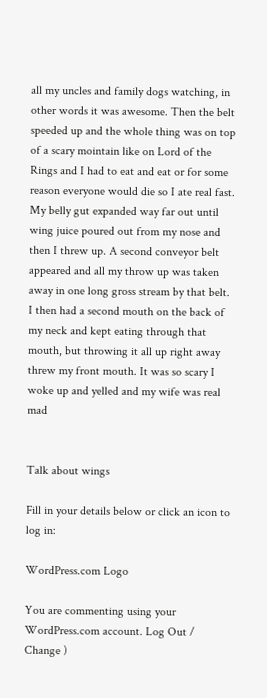all my uncles and family dogs watching, in other words it was awesome. Then the belt speeded up and the whole thing was on top of a scary mointain like on Lord of the Rings and I had to eat and eat or for some reason everyone would die so I ate real fast. My belly gut expanded way far out until wing juice poured out from my nose and then I threw up. A second conveyor belt appeared and all my throw up was taken away in one long gross stream by that belt. I then had a second mouth on the back of my neck and kept eating through that mouth, but throwing it all up right away threw my front mouth. It was so scary I woke up and yelled and my wife was real mad


Talk about wings

Fill in your details below or click an icon to log in:

WordPress.com Logo

You are commenting using your WordPress.com account. Log Out /  Change )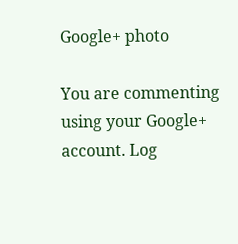Google+ photo

You are commenting using your Google+ account. Log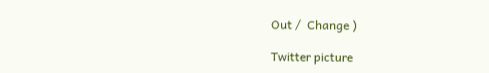Out /  Change )

Twitter picture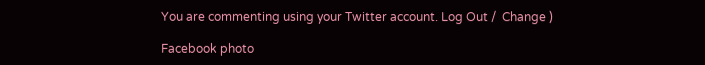You are commenting using your Twitter account. Log Out /  Change )

Facebook photo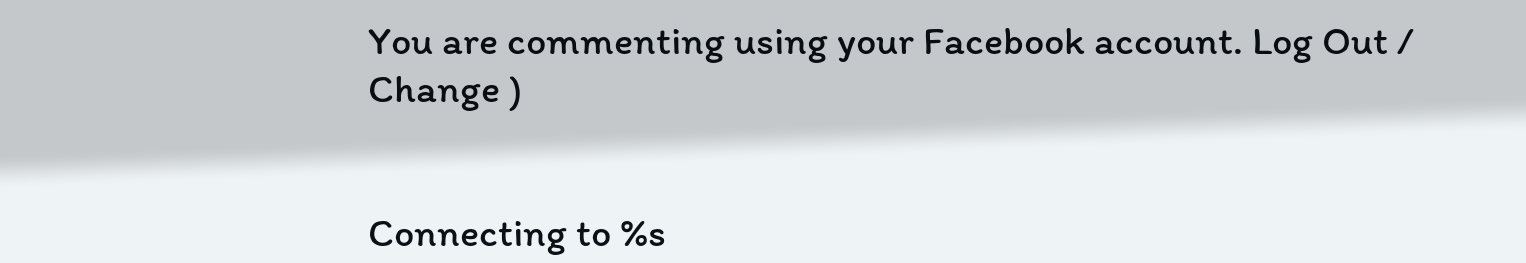You are commenting using your Facebook account. Log Out /  Change )


Connecting to %s